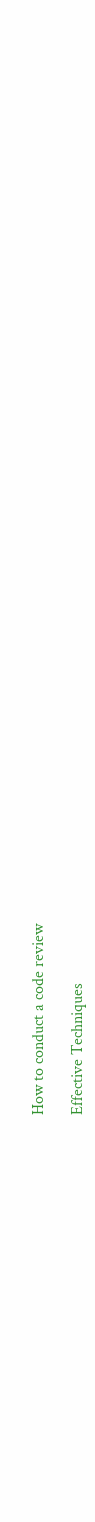How to conduct a code review

Effective Techniques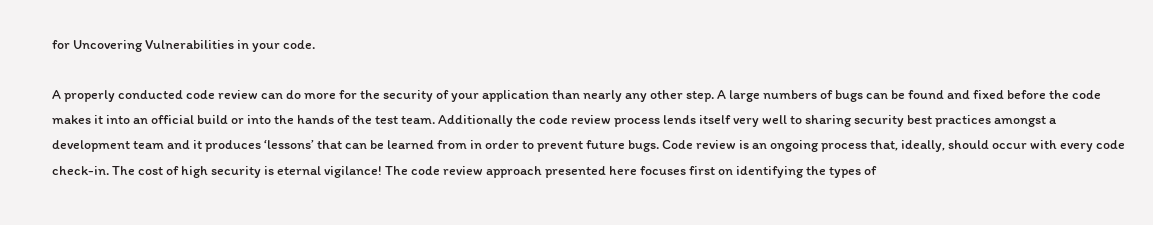for Uncovering Vulnerabilities in your code.

A properly conducted code review can do more for the security of your application than nearly any other step. A large numbers of bugs can be found and fixed before the code makes it into an official build or into the hands of the test team. Additionally the code review process lends itself very well to sharing security best practices amongst a development team and it produces ‘lessons’ that can be learned from in order to prevent future bugs. Code review is an ongoing process that, ideally, should occur with every code check-in. The cost of high security is eternal vigilance! The code review approach presented here focuses first on identifying the types of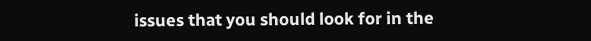issues that you should look for in the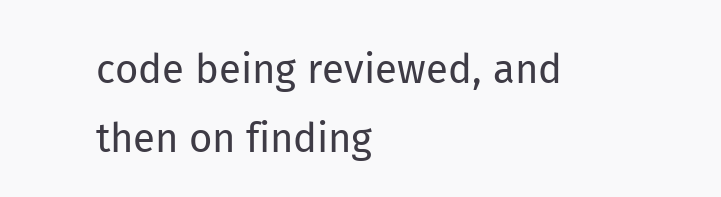code being reviewed, and then on finding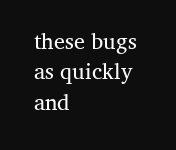these bugs as quickly and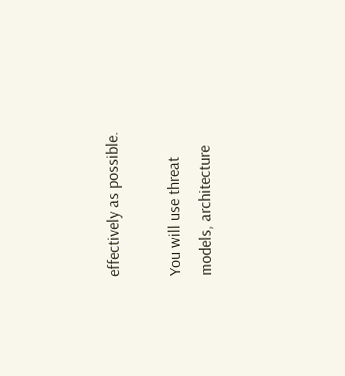effectively as possible.

You will use threat models, architecture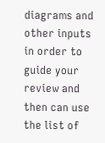diagrams and other inputs in order to guide your review and then can use the list of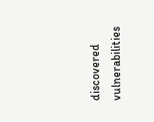discovered vulnerabilities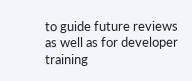to guide future reviews as well as for developer training